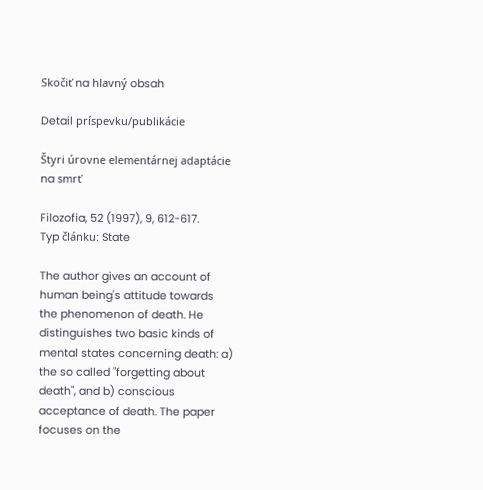Skočiť na hlavný obsah

Detail príspevku/publikácie

Štyri úrovne elementárnej adaptácie na smrť

Filozofia, 52 (1997), 9, 612-617.
Typ článku: State

The author gives an account of human being's attitude towards the phenomenon of death. He distinguishes two basic kinds of mental states concerning death: a) the so called "forgetting about death", and b) conscious acceptance of death. The paper focuses on the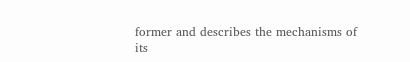former and describes the mechanisms of its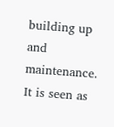building up and maintenance. It is seen as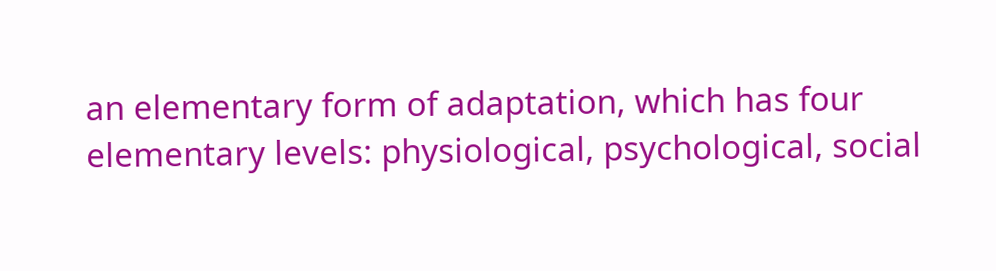an elementary form of adaptation, which has four elementary levels: physiological, psychological, social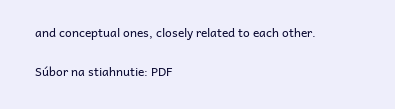and conceptual ones, closely related to each other.

Súbor na stiahnutie: PDF